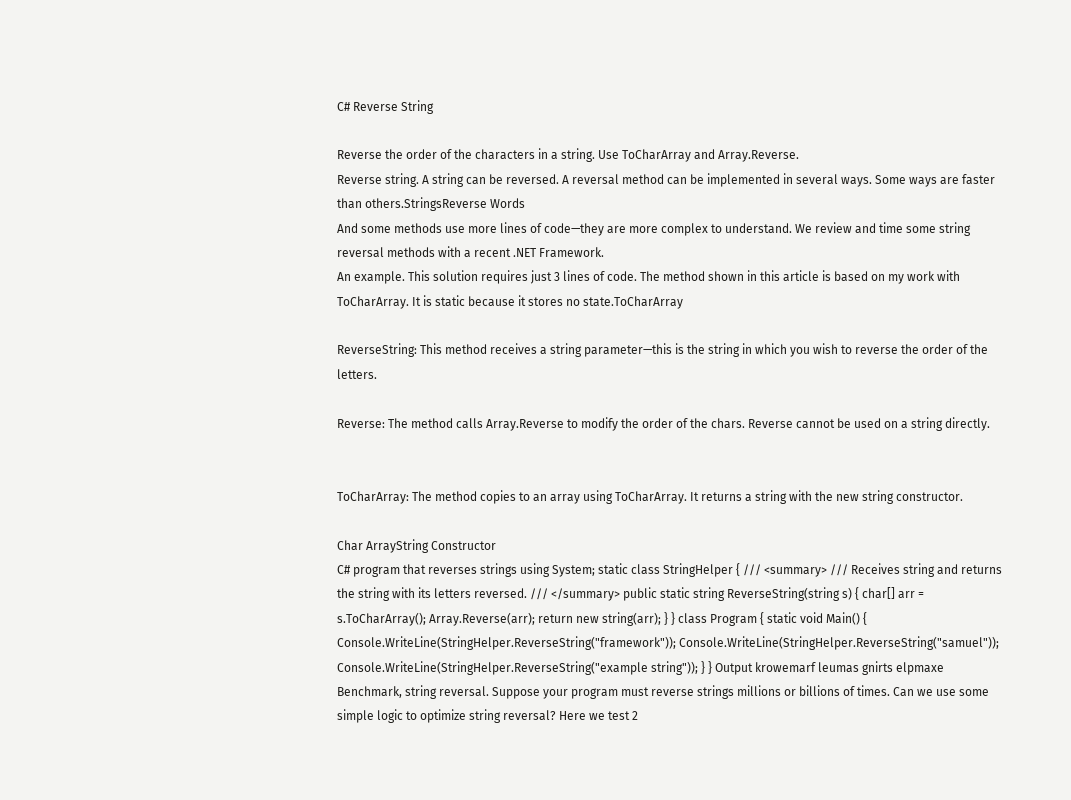C# Reverse String

Reverse the order of the characters in a string. Use ToCharArray and Array.Reverse.
Reverse string. A string can be reversed. A reversal method can be implemented in several ways. Some ways are faster than others.StringsReverse Words
And some methods use more lines of code—they are more complex to understand. We review and time some string reversal methods with a recent .NET Framework.
An example. This solution requires just 3 lines of code. The method shown in this article is based on my work with ToCharArray. It is static because it stores no state.ToCharArray

ReverseString: This method receives a string parameter—this is the string in which you wish to reverse the order of the letters.

Reverse: The method calls Array.Reverse to modify the order of the chars. Reverse cannot be used on a string directly.


ToCharArray: The method copies to an array using ToCharArray. It returns a string with the new string constructor.

Char ArrayString Constructor
C# program that reverses strings using System; static class StringHelper { /// <summary> /// Receives string and returns the string with its letters reversed. /// </summary> public static string ReverseString(string s) { char[] arr = s.ToCharArray(); Array.Reverse(arr); return new string(arr); } } class Program { static void Main() { Console.WriteLine(StringHelper.ReverseString("framework")); Console.WriteLine(StringHelper.ReverseString("samuel")); Console.WriteLine(StringHelper.ReverseString("example string")); } } Output krowemarf leumas gnirts elpmaxe
Benchmark, string reversal. Suppose your program must reverse strings millions or billions of times. Can we use some simple logic to optimize string reversal? Here we test 2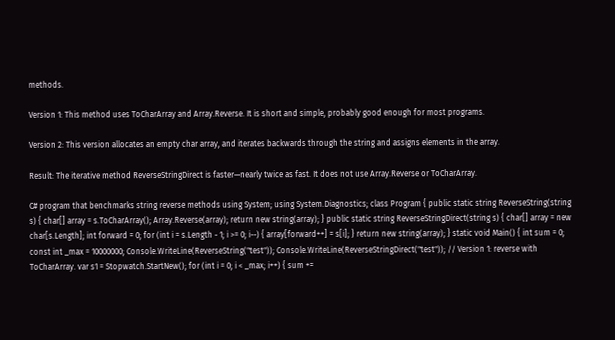methods.

Version 1: This method uses ToCharArray and Array.Reverse. It is short and simple, probably good enough for most programs.

Version 2: This version allocates an empty char array, and iterates backwards through the string and assigns elements in the array.

Result: The iterative method ReverseStringDirect is faster—nearly twice as fast. It does not use Array.Reverse or ToCharArray.

C# program that benchmarks string reverse methods using System; using System.Diagnostics; class Program { public static string ReverseString(string s) { char[] array = s.ToCharArray(); Array.Reverse(array); return new string(array); } public static string ReverseStringDirect(string s) { char[] array = new char[s.Length]; int forward = 0; for (int i = s.Length - 1; i >= 0; i--) { array[forward++] = s[i]; } return new string(array); } static void Main() { int sum = 0; const int _max = 10000000; Console.WriteLine(ReverseString("test")); Console.WriteLine(ReverseStringDirect("test")); // Version 1: reverse with ToCharArray. var s1 = Stopwatch.StartNew(); for (int i = 0; i < _max; i++) { sum +=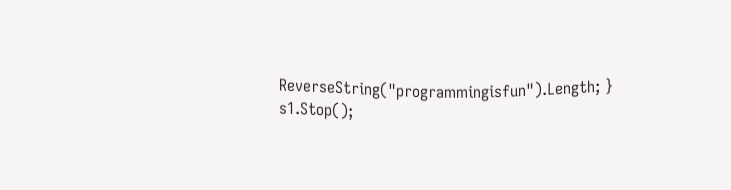ReverseString("programmingisfun").Length; } s1.Stop();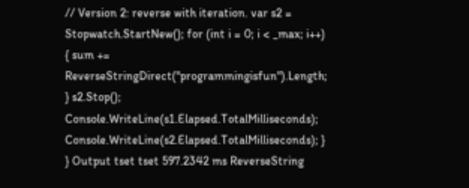// Version 2: reverse with iteration. var s2 = Stopwatch.StartNew(); for (int i = 0; i < _max; i++) { sum += ReverseStringDirect("programmingisfun").Length; } s2.Stop(); Console.WriteLine(s1.Elapsed.TotalMilliseconds); Console.WriteLine(s2.Elapsed.TotalMilliseconds); } } Output tset tset 597.2342 ms ReverseString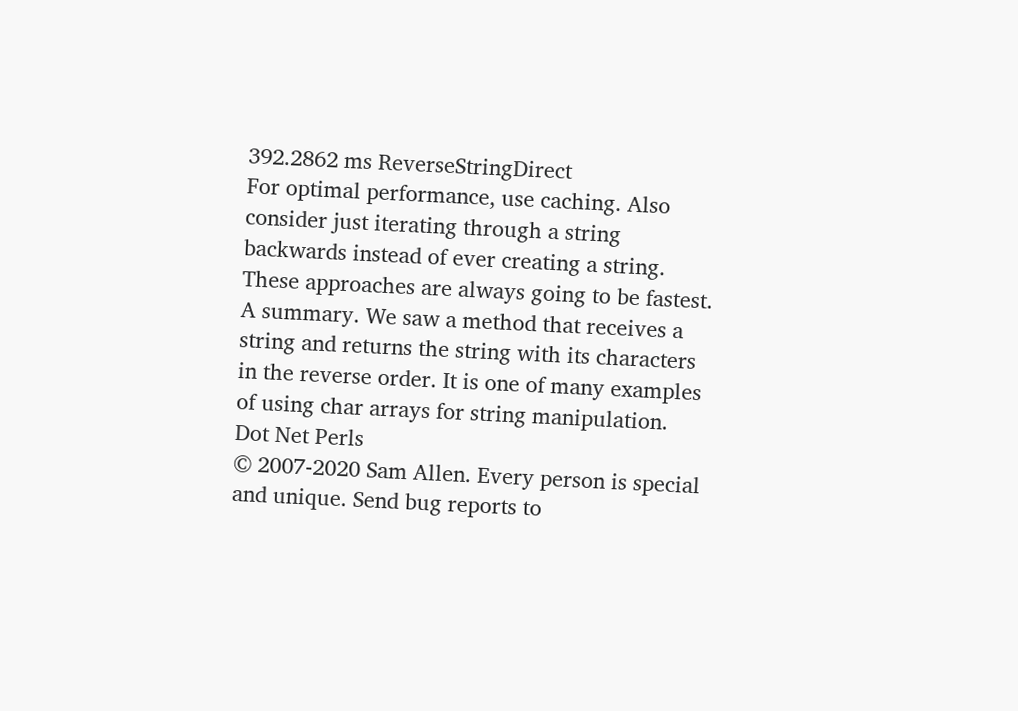392.2862 ms ReverseStringDirect
For optimal performance, use caching. Also consider just iterating through a string backwards instead of ever creating a string. These approaches are always going to be fastest.
A summary. We saw a method that receives a string and returns the string with its characters in the reverse order. It is one of many examples of using char arrays for string manipulation.
Dot Net Perls
© 2007-2020 Sam Allen. Every person is special and unique. Send bug reports to